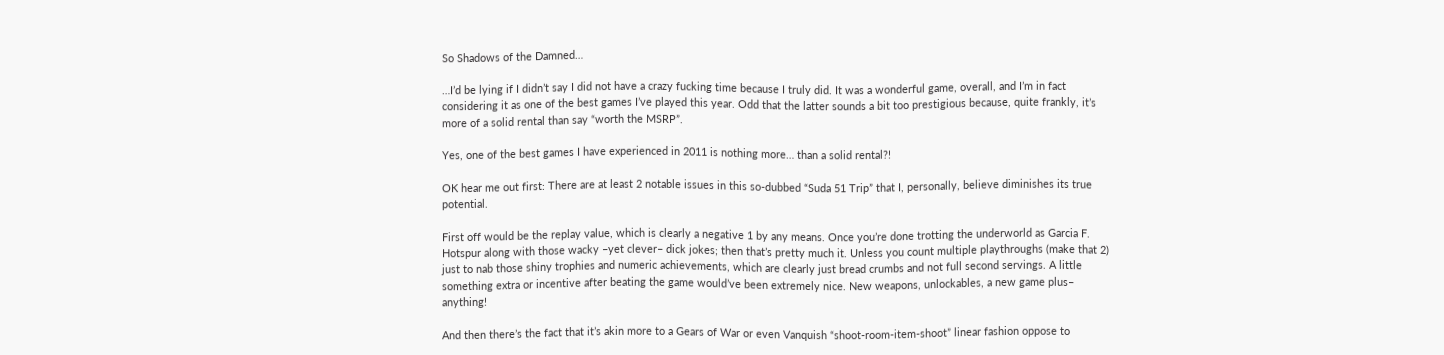So Shadows of the Damned…

…I’d be lying if I didn’t say I did not have a crazy fucking time because I truly did. It was a wonderful game, overall, and I’m in fact considering it as one of the best games I’ve played this year. Odd that the latter sounds a bit too prestigious because, quite frankly, it’s more of a solid rental than say “worth the MSRP”.

Yes, one of the best games I have experienced in 2011 is nothing more… than a solid rental?!

OK hear me out first: There are at least 2 notable issues in this so-dubbed “Suda 51 Trip” that I, personally, believe diminishes its true potential.

First off would be the replay value, which is clearly a negative 1 by any means. Once you’re done trotting the underworld as Garcia F. Hotspur along with those wacky –yet clever– dick jokes; then that’s pretty much it. Unless you count multiple playthroughs (make that 2) just to nab those shiny trophies and numeric achievements, which are clearly just bread crumbs and not full second servings. A little something extra or incentive after beating the game would’ve been extremely nice. New weapons, unlockables, a new game plus– anything!

And then there’s the fact that it’s akin more to a Gears of War or even Vanquish “shoot-room-item-shoot” linear fashion oppose to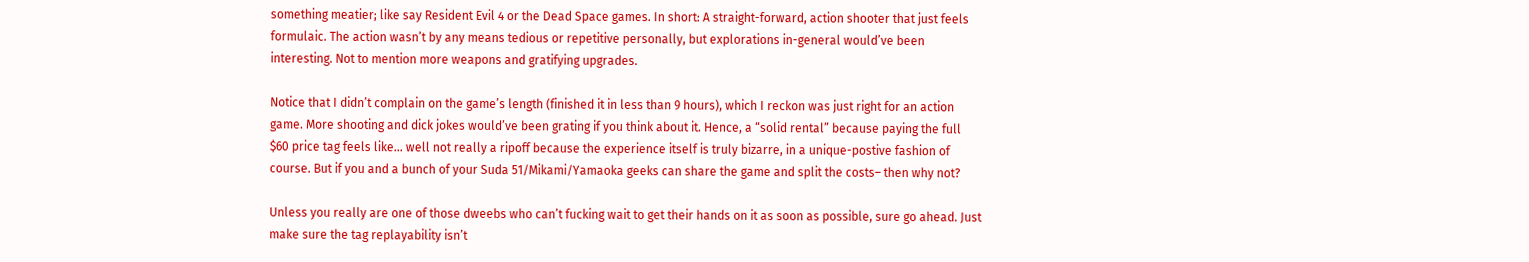something meatier; like say Resident Evil 4 or the Dead Space games. In short: A straight-forward, action shooter that just feels formulaic. The action wasn’t by any means tedious or repetitive personally, but explorations in-general would’ve been interesting. Not to mention more weapons and gratifying upgrades.

Notice that I didn’t complain on the game’s length (finished it in less than 9 hours), which I reckon was just right for an action game. More shooting and dick jokes would’ve been grating if you think about it. Hence, a “solid rental” because paying the full $60 price tag feels like… well not really a ripoff because the experience itself is truly bizarre, in a unique-postive fashion of course. But if you and a bunch of your Suda 51/Mikami/Yamaoka geeks can share the game and split the costs– then why not?

Unless you really are one of those dweebs who can’t fucking wait to get their hands on it as soon as possible, sure go ahead. Just make sure the tag replayability isn’t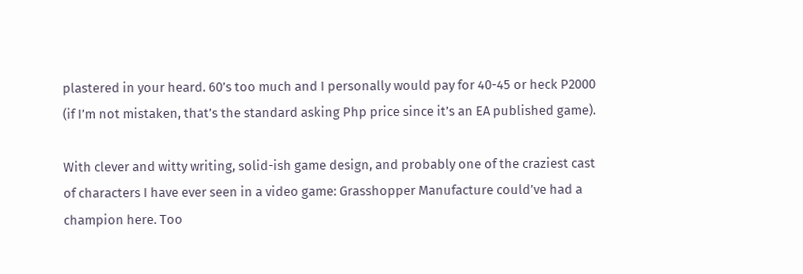plastered in your heard. 60’s too much and I personally would pay for 40-45 or heck P2000 (if I’m not mistaken, that’s the standard asking Php price since it’s an EA published game).

With clever and witty writing, solid-ish game design, and probably one of the craziest cast of characters I have ever seen in a video game: Grasshopper Manufacture could’ve had a champion here. Too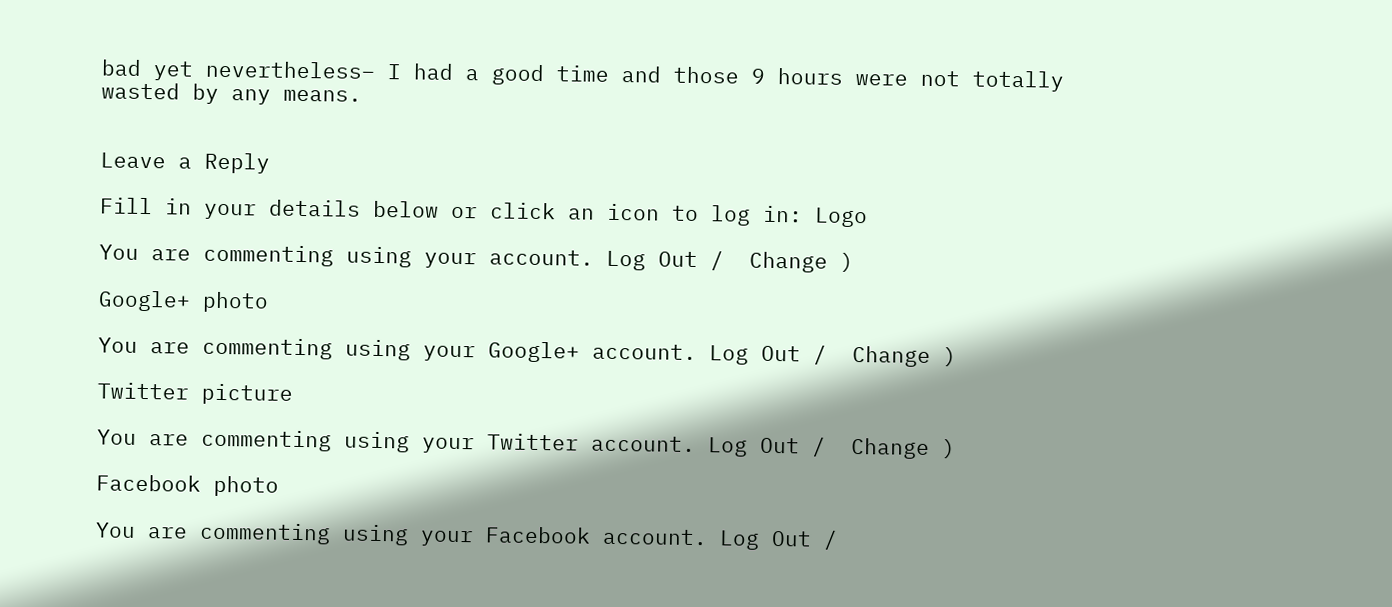bad yet nevertheless– I had a good time and those 9 hours were not totally wasted by any means.


Leave a Reply

Fill in your details below or click an icon to log in: Logo

You are commenting using your account. Log Out /  Change )

Google+ photo

You are commenting using your Google+ account. Log Out /  Change )

Twitter picture

You are commenting using your Twitter account. Log Out /  Change )

Facebook photo

You are commenting using your Facebook account. Log Out /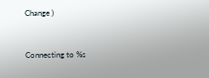Change )


Connecting to %s